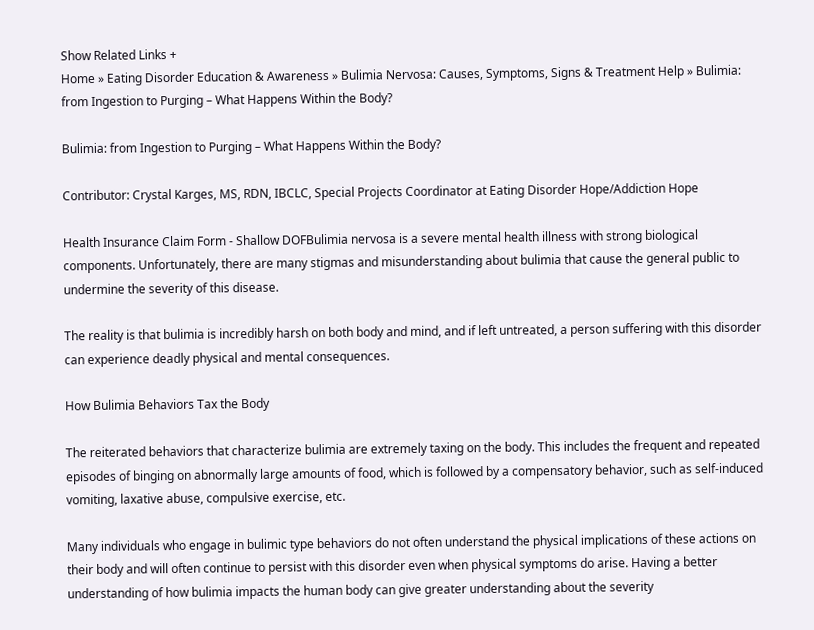Show Related Links +
Home » Eating Disorder Education & Awareness » Bulimia Nervosa: Causes, Symptoms, Signs & Treatment Help » Bulimia: from Ingestion to Purging – What Happens Within the Body?

Bulimia: from Ingestion to Purging – What Happens Within the Body?

Contributor: Crystal Karges, MS, RDN, IBCLC, Special Projects Coordinator at Eating Disorder Hope/Addiction Hope

Health Insurance Claim Form - Shallow DOFBulimia nervosa is a severe mental health illness with strong biological components. Unfortunately, there are many stigmas and misunderstanding about bulimia that cause the general public to undermine the severity of this disease.

The reality is that bulimia is incredibly harsh on both body and mind, and if left untreated, a person suffering with this disorder can experience deadly physical and mental consequences.

How Bulimia Behaviors Tax the Body

The reiterated behaviors that characterize bulimia are extremely taxing on the body. This includes the frequent and repeated episodes of binging on abnormally large amounts of food, which is followed by a compensatory behavior, such as self-induced vomiting, laxative abuse, compulsive exercise, etc.

Many individuals who engage in bulimic type behaviors do not often understand the physical implications of these actions on their body and will often continue to persist with this disorder even when physical symptoms do arise. Having a better understanding of how bulimia impacts the human body can give greater understanding about the severity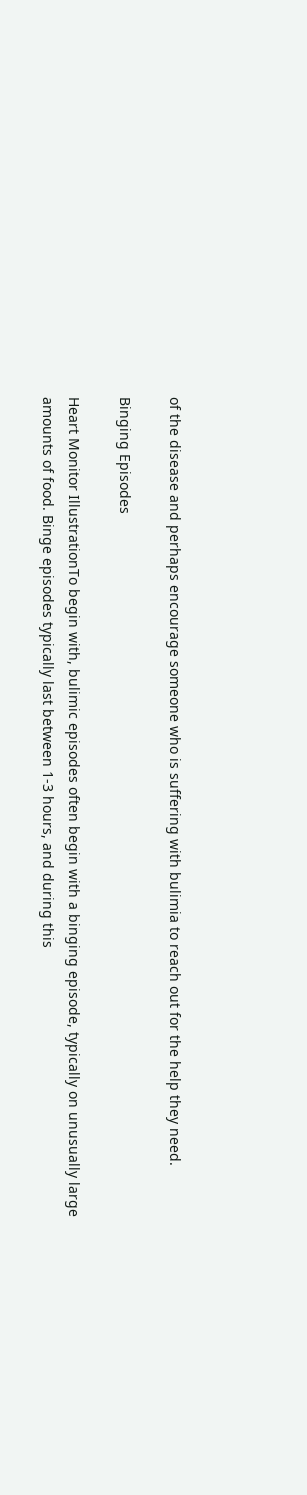of the disease and perhaps encourage someone who is suffering with bulimia to reach out for the help they need.

Binging Episodes

Heart Monitor IllustrationTo begin with, bulimic episodes often begin with a binging episode, typically on unusually large amounts of food. Binge episodes typically last between 1-3 hours, and during this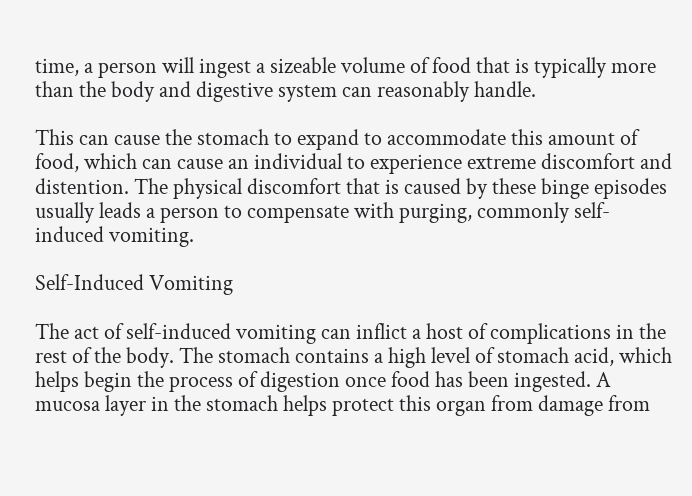time, a person will ingest a sizeable volume of food that is typically more than the body and digestive system can reasonably handle.

This can cause the stomach to expand to accommodate this amount of food, which can cause an individual to experience extreme discomfort and distention. The physical discomfort that is caused by these binge episodes usually leads a person to compensate with purging, commonly self-induced vomiting.

Self-Induced Vomiting

The act of self-induced vomiting can inflict a host of complications in the rest of the body. The stomach contains a high level of stomach acid, which helps begin the process of digestion once food has been ingested. A mucosa layer in the stomach helps protect this organ from damage from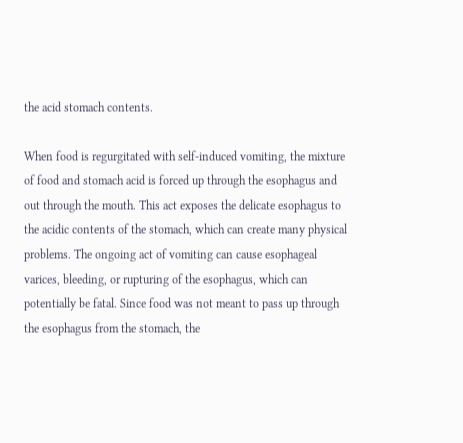the acid stomach contents.

When food is regurgitated with self-induced vomiting, the mixture of food and stomach acid is forced up through the esophagus and out through the mouth. This act exposes the delicate esophagus to the acidic contents of the stomach, which can create many physical problems. The ongoing act of vomiting can cause esophageal varices, bleeding, or rupturing of the esophagus, which can potentially be fatal. Since food was not meant to pass up through the esophagus from the stomach, the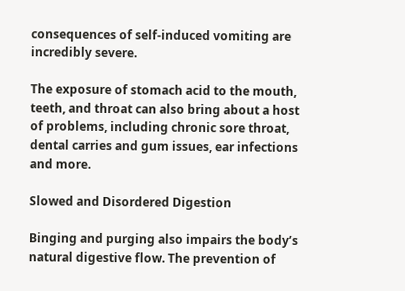consequences of self-induced vomiting are incredibly severe.

The exposure of stomach acid to the mouth, teeth, and throat can also bring about a host of problems, including chronic sore throat, dental carries and gum issues, ear infections and more.

Slowed and Disordered Digestion

Binging and purging also impairs the body’s natural digestive flow. The prevention of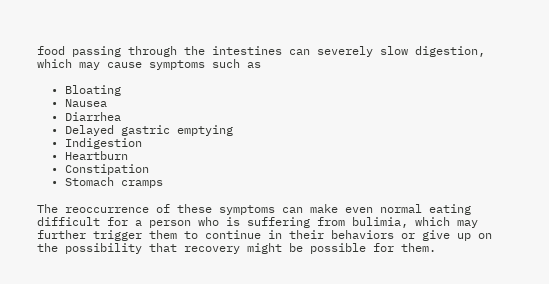food passing through the intestines can severely slow digestion, which may cause symptoms such as

  • Bloating
  • Nausea
  • Diarrhea
  • Delayed gastric emptying
  • Indigestion
  • Heartburn
  • Constipation
  • Stomach cramps

The reoccurrence of these symptoms can make even normal eating difficult for a person who is suffering from bulimia, which may further trigger them to continue in their behaviors or give up on the possibility that recovery might be possible for them.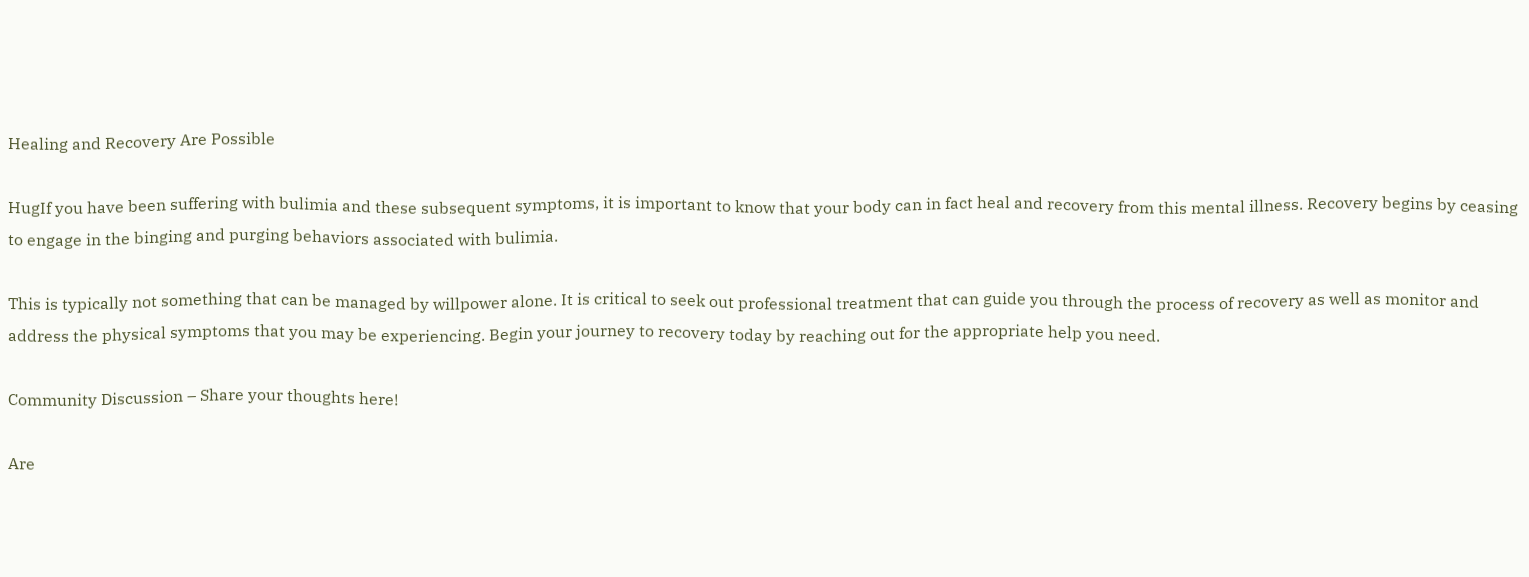Healing and Recovery Are Possible

HugIf you have been suffering with bulimia and these subsequent symptoms, it is important to know that your body can in fact heal and recovery from this mental illness. Recovery begins by ceasing to engage in the binging and purging behaviors associated with bulimia.

This is typically not something that can be managed by willpower alone. It is critical to seek out professional treatment that can guide you through the process of recovery as well as monitor and address the physical symptoms that you may be experiencing. Begin your journey to recovery today by reaching out for the appropriate help you need.

Community Discussion – Share your thoughts here!

Are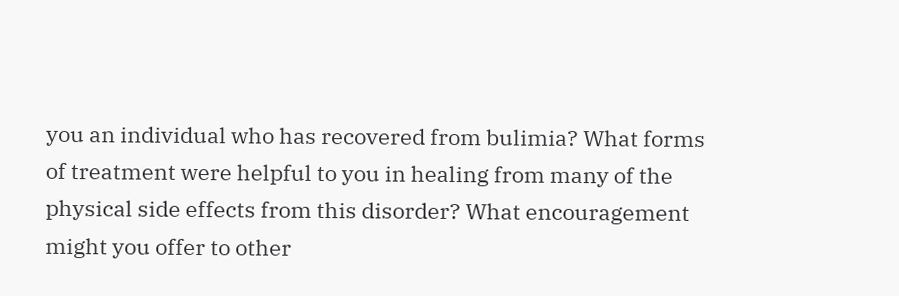you an individual who has recovered from bulimia? What forms of treatment were helpful to you in healing from many of the physical side effects from this disorder? What encouragement might you offer to other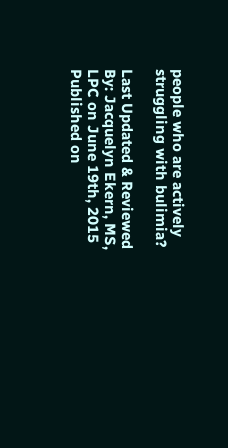people who are actively struggling with bulimia?

Last Updated & Reviewed By: Jacquelyn Ekern, MS, LPC on June 19th, 2015
Published on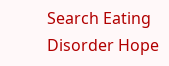Search Eating Disorder Hope